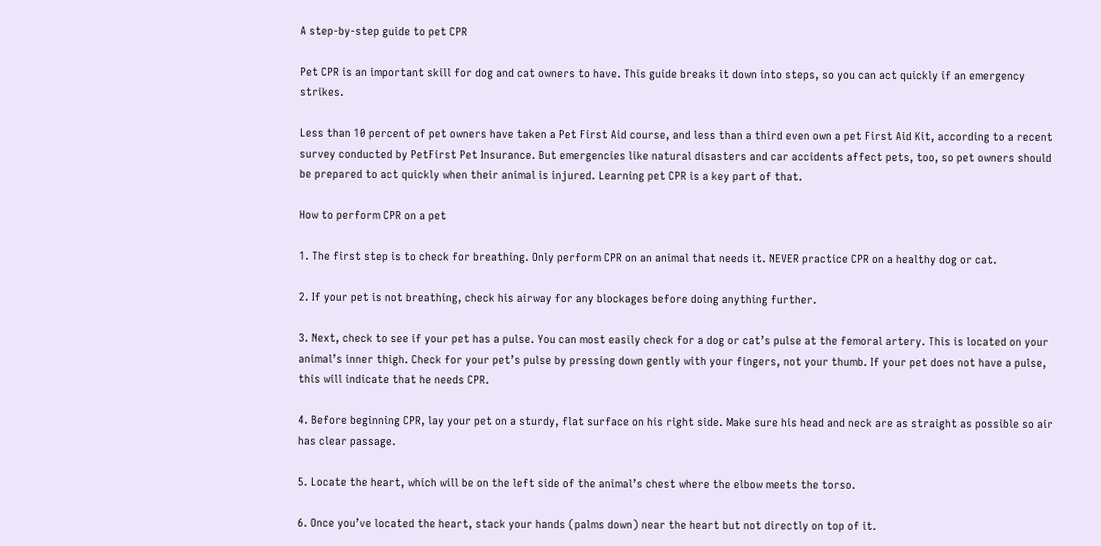A step-by-step guide to pet CPR

Pet CPR is an important skill for dog and cat owners to have. This guide breaks it down into steps, so you can act quickly if an emergency strikes.

Less than 10 percent of pet owners have taken a Pet First Aid course, and less than a third even own a pet First Aid Kit, according to a recent survey conducted by PetFirst Pet Insurance. But emergencies like natural disasters and car accidents affect pets, too, so pet owners should be prepared to act quickly when their animal is injured. Learning pet CPR is a key part of that.

How to perform CPR on a pet

1. The first step is to check for breathing. Only perform CPR on an animal that needs it. NEVER practice CPR on a healthy dog or cat.

2. If your pet is not breathing, check his airway for any blockages before doing anything further.

3. Next, check to see if your pet has a pulse. You can most easily check for a dog or cat’s pulse at the femoral artery. This is located on your animal’s inner thigh. Check for your pet’s pulse by pressing down gently with your fingers, not your thumb. If your pet does not have a pulse, this will indicate that he needs CPR.

4. Before beginning CPR, lay your pet on a sturdy, flat surface on his right side. Make sure his head and neck are as straight as possible so air has clear passage.

5. Locate the heart, which will be on the left side of the animal’s chest where the elbow meets the torso.

6. Once you’ve located the heart, stack your hands (palms down) near the heart but not directly on top of it.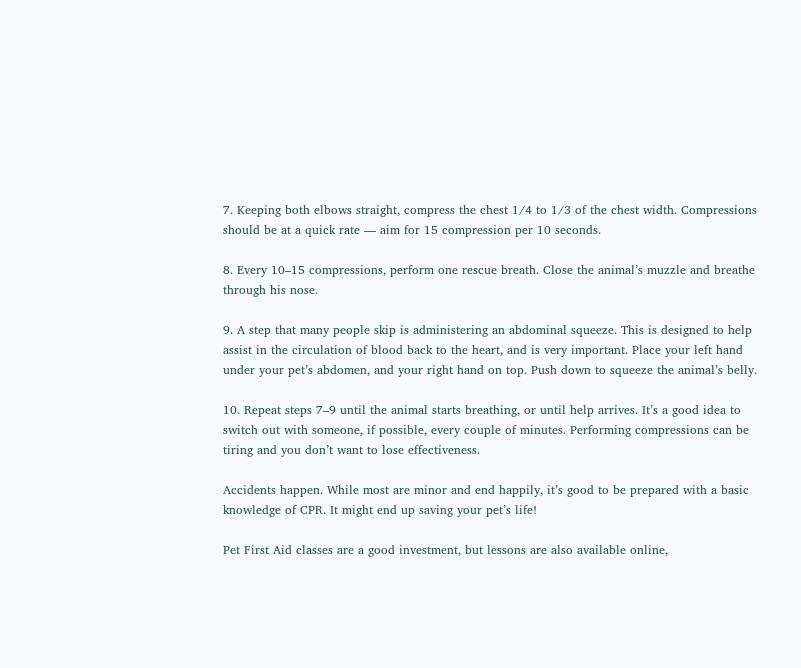7. Keeping both elbows straight, compress the chest 1/4 to 1/3 of the chest width. Compressions should be at a quick rate — aim for 15 compression per 10 seconds.

8. Every 10–15 compressions, perform one rescue breath. Close the animal’s muzzle and breathe through his nose.

9. A step that many people skip is administering an abdominal squeeze. This is designed to help assist in the circulation of blood back to the heart, and is very important. Place your left hand under your pet’s abdomen, and your right hand on top. Push down to squeeze the animal’s belly.

10. Repeat steps 7–9 until the animal starts breathing, or until help arrives. It’s a good idea to switch out with someone, if possible, every couple of minutes. Performing compressions can be tiring and you don’t want to lose effectiveness.

Accidents happen. While most are minor and end happily, it’s good to be prepared with a basic knowledge of CPR. It might end up saving your pet’s life!

Pet First Aid classes are a good investment, but lessons are also available online,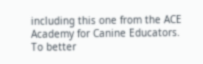including this one from the ACE Academy for Canine Educators. To better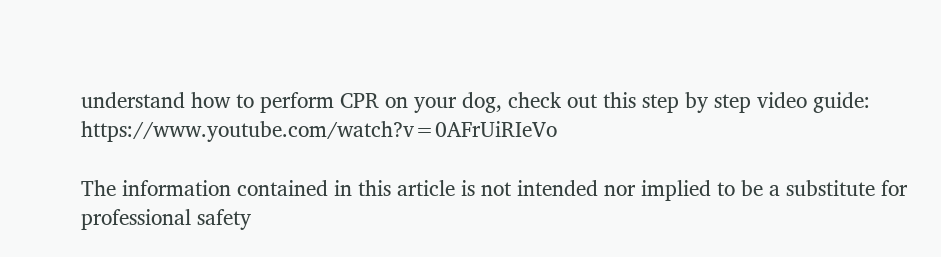understand how to perform CPR on your dog, check out this step by step video guide: https://www.youtube.com/watch?v=0AFrUiRIeVo

The information contained in this article is not intended nor implied to be a substitute for professional safety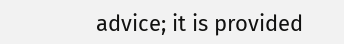advice; it is provided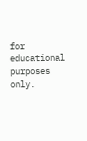for educational purposes only.